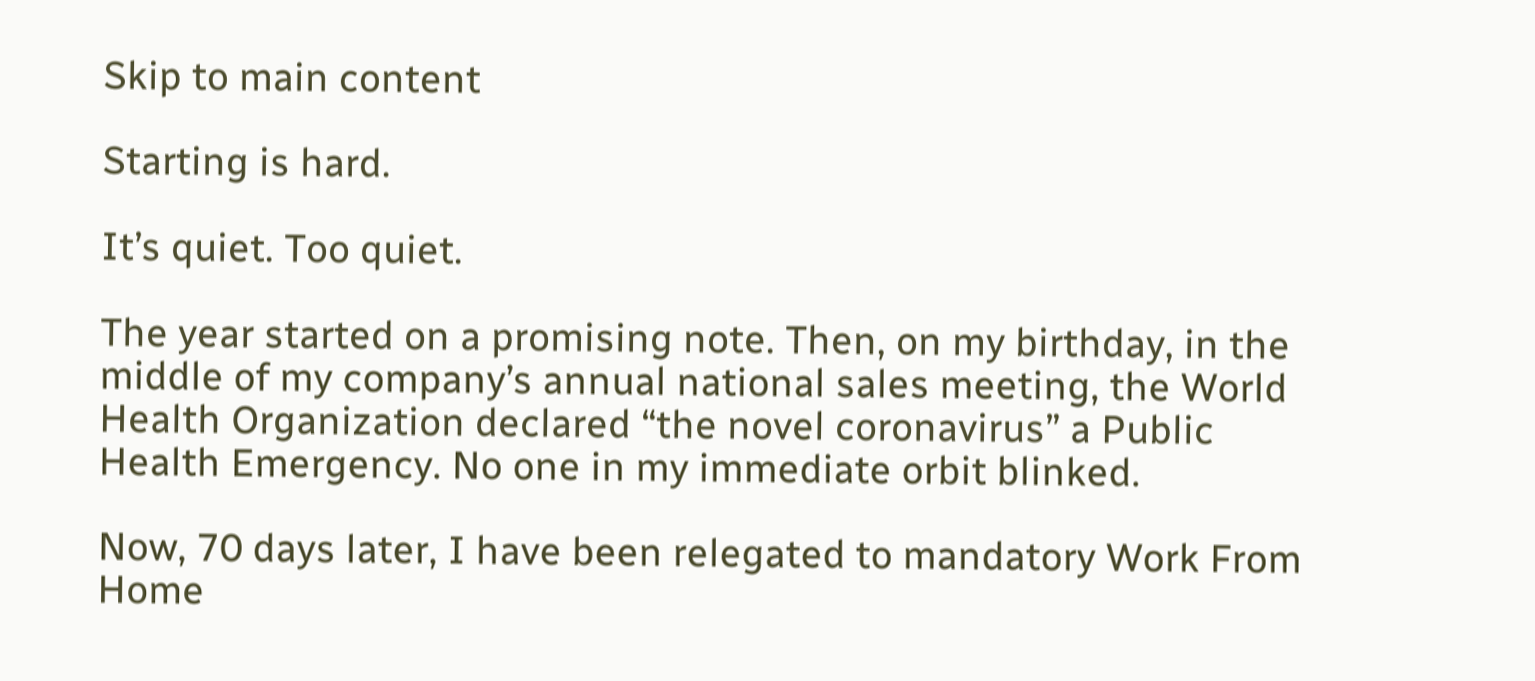Skip to main content

Starting is hard.

It’s quiet. Too quiet.

The year started on a promising note. Then, on my birthday, in the middle of my company’s annual national sales meeting, the World Health Organization declared “the novel coronavirus” a Public Health Emergency. No one in my immediate orbit blinked.

Now, 70 days later, I have been relegated to mandatory Work From Home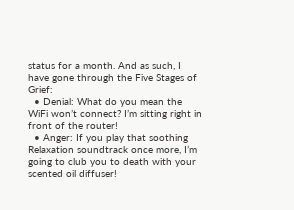status for a month. And as such, I have gone through the Five Stages of Grief:
  • Denial: What do you mean the WiFi won’t connect? I’m sitting right in front of the router!
  • Anger: If you play that soothing Relaxation soundtrack once more, I’m going to club you to death with your scented oil diffuser!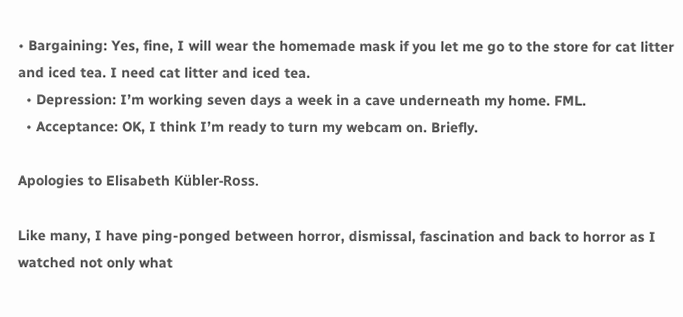• Bargaining: Yes, fine, I will wear the homemade mask if you let me go to the store for cat litter and iced tea. I need cat litter and iced tea.
  • Depression: I’m working seven days a week in a cave underneath my home. FML.
  • Acceptance: OK, I think I’m ready to turn my webcam on. Briefly.

Apologies to Elisabeth Kübler-Ross.

Like many, I have ping-ponged between horror, dismissal, fascination and back to horror as I watched not only what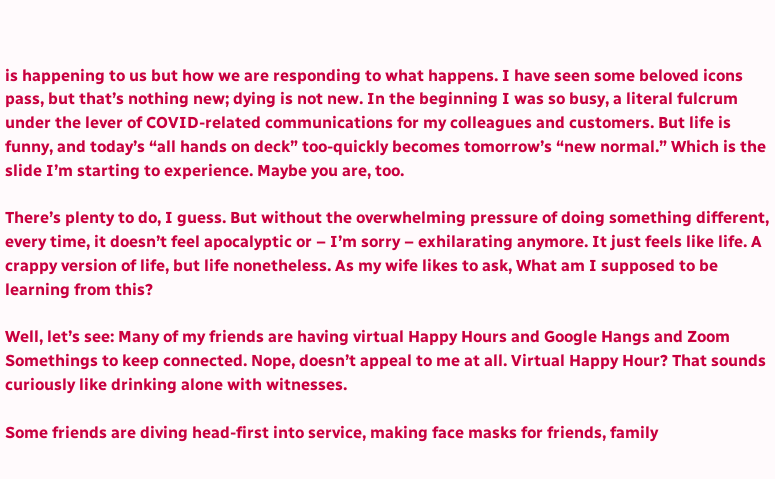is happening to us but how we are responding to what happens. I have seen some beloved icons pass, but that’s nothing new; dying is not new. In the beginning I was so busy, a literal fulcrum under the lever of COVID-related communications for my colleagues and customers. But life is funny, and today’s “all hands on deck” too-quickly becomes tomorrow’s “new normal.” Which is the slide I’m starting to experience. Maybe you are, too.

There’s plenty to do, I guess. But without the overwhelming pressure of doing something different, every time, it doesn’t feel apocalyptic or – I’m sorry – exhilarating anymore. It just feels like life. A crappy version of life, but life nonetheless. As my wife likes to ask, What am I supposed to be learning from this?

Well, let’s see: Many of my friends are having virtual Happy Hours and Google Hangs and Zoom Somethings to keep connected. Nope, doesn’t appeal to me at all. Virtual Happy Hour? That sounds curiously like drinking alone with witnesses.

Some friends are diving head-first into service, making face masks for friends, family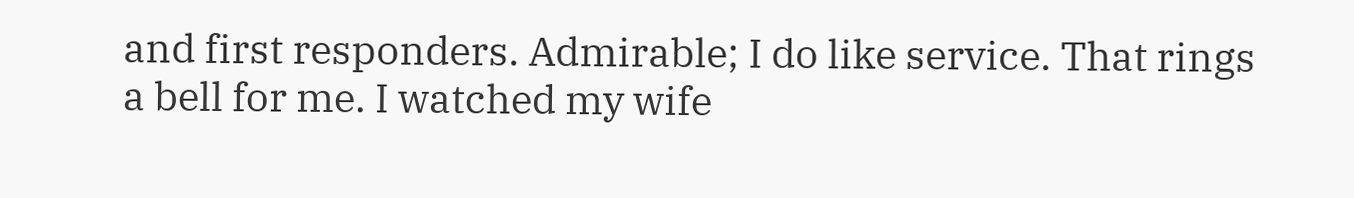and first responders. Admirable; I do like service. That rings a bell for me. I watched my wife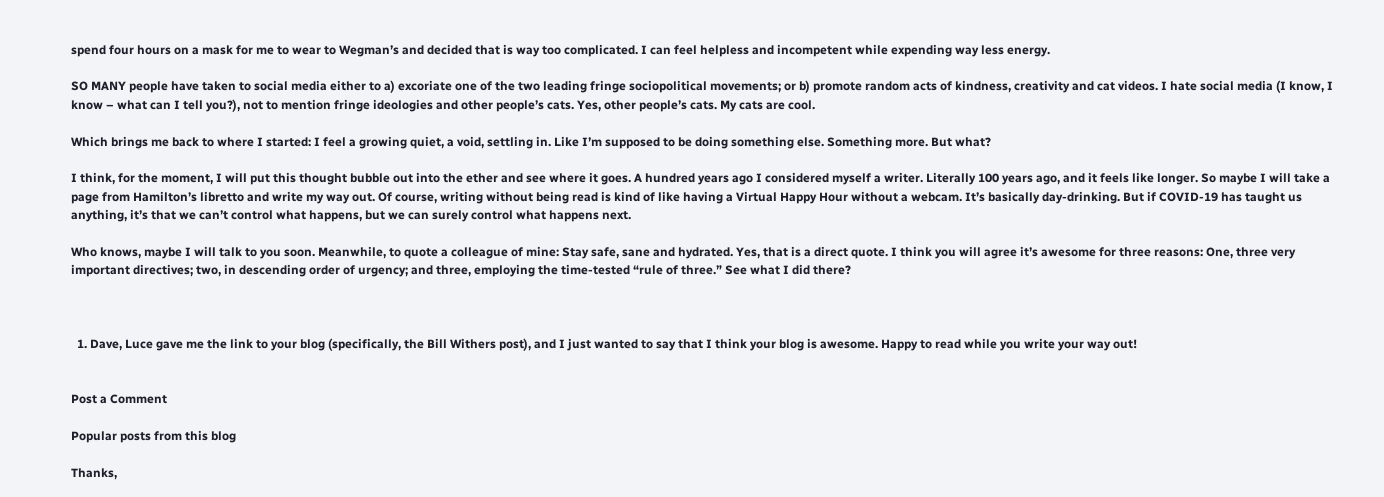spend four hours on a mask for me to wear to Wegman’s and decided that is way too complicated. I can feel helpless and incompetent while expending way less energy.

SO MANY people have taken to social media either to a) excoriate one of the two leading fringe sociopolitical movements; or b) promote random acts of kindness, creativity and cat videos. I hate social media (I know, I know – what can I tell you?), not to mention fringe ideologies and other people’s cats. Yes, other people’s cats. My cats are cool.

Which brings me back to where I started: I feel a growing quiet, a void, settling in. Like I’m supposed to be doing something else. Something more. But what?

I think, for the moment, I will put this thought bubble out into the ether and see where it goes. A hundred years ago I considered myself a writer. Literally 100 years ago, and it feels like longer. So maybe I will take a page from Hamilton’s libretto and write my way out. Of course, writing without being read is kind of like having a Virtual Happy Hour without a webcam. It’s basically day-drinking. But if COVID-19 has taught us anything, it’s that we can’t control what happens, but we can surely control what happens next.

Who knows, maybe I will talk to you soon. Meanwhile, to quote a colleague of mine: Stay safe, sane and hydrated. Yes, that is a direct quote. I think you will agree it’s awesome for three reasons: One, three very important directives; two, in descending order of urgency; and three, employing the time-tested “rule of three.” See what I did there?



  1. Dave, Luce gave me the link to your blog (specifically, the Bill Withers post), and I just wanted to say that I think your blog is awesome. Happy to read while you write your way out!


Post a Comment

Popular posts from this blog

Thanks,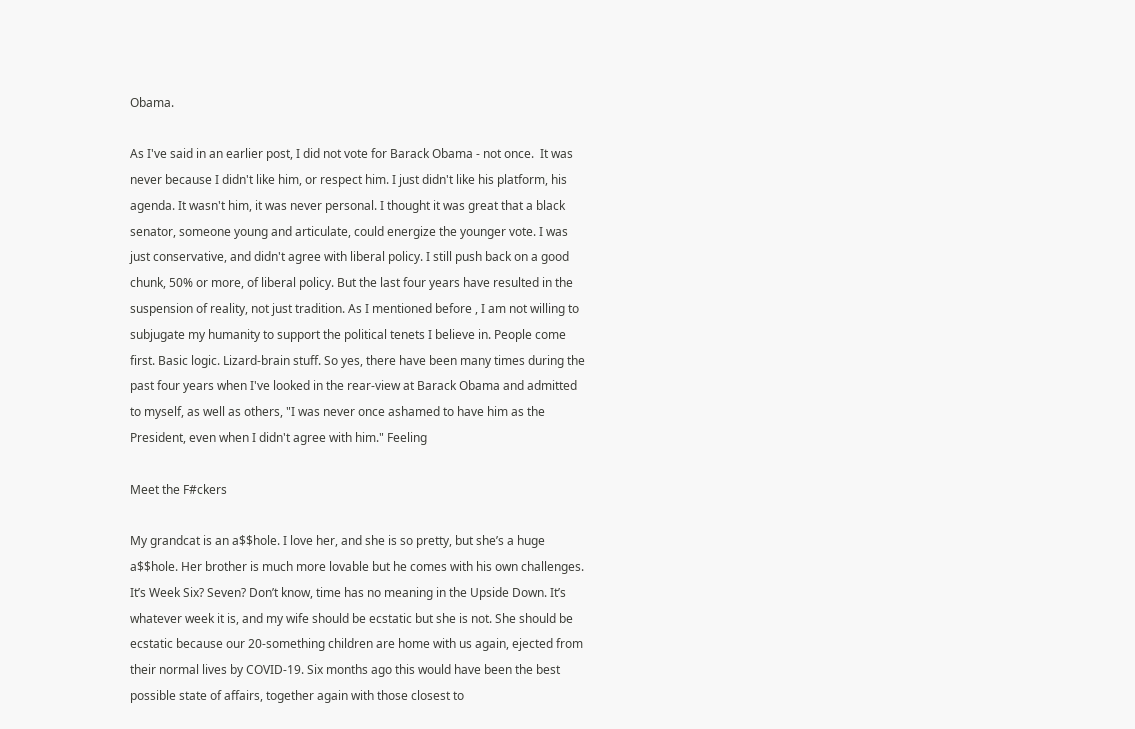Obama.

As I've said in an earlier post, I did not vote for Barack Obama - not once.  It was never because I didn't like him, or respect him. I just didn't like his platform, his agenda. It wasn't him, it was never personal. I thought it was great that a black senator, someone young and articulate, could energize the younger vote. I was just conservative, and didn't agree with liberal policy. I still push back on a good chunk, 50% or more, of liberal policy. But the last four years have resulted in the suspension of reality, not just tradition. As I mentioned before , I am not willing to subjugate my humanity to support the political tenets I believe in. People come first. Basic logic. Lizard-brain stuff. So yes, there have been many times during the past four years when I've looked in the rear-view at Barack Obama and admitted to myself, as well as others, "I was never once ashamed to have him as the President, even when I didn't agree with him." Feeling

Meet the F#ckers

My grandcat is an a$$hole. I love her, and she is so pretty, but she’s a huge a$$hole. Her brother is much more lovable but he comes with his own challenges. It’s Week Six? Seven? Don’t know, time has no meaning in the Upside Down. It’s whatever week it is, and my wife should be ecstatic but she is not. She should be ecstatic because our 20-something children are home with us again, ejected from their normal lives by COVID-19. Six months ago this would have been the best possible state of affairs, together again with those closest to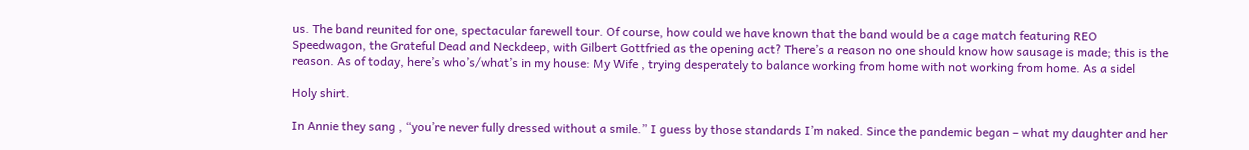us. The band reunited for one, spectacular farewell tour. Of course, how could we have known that the band would be a cage match featuring REO Speedwagon, the Grateful Dead and Neckdeep, with Gilbert Gottfried as the opening act? There’s a reason no one should know how sausage is made; this is the reason. As of today, here’s who’s/what’s in my house: My Wife , trying desperately to balance working from home with not working from home. As a sidel

Holy shirt.

In Annie they sang , “you’re never fully dressed without a smile.” I guess by those standards I’m naked. Since the pandemic began – what my daughter and her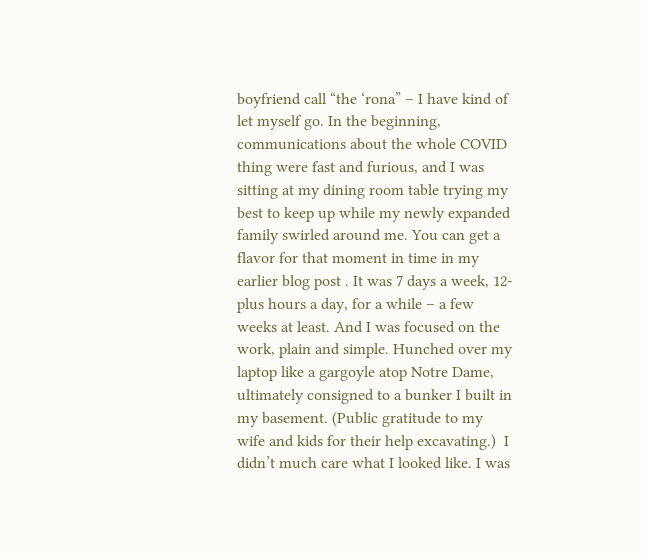boyfriend call “the ‘rona” – I have kind of let myself go. In the beginning, communications about the whole COVID thing were fast and furious, and I was sitting at my dining room table trying my best to keep up while my newly expanded family swirled around me. You can get a flavor for that moment in time in my earlier blog post . It was 7 days a week, 12-plus hours a day, for a while – a few weeks at least. And I was focused on the work, plain and simple. Hunched over my laptop like a gargoyle atop Notre Dame, ultimately consigned to a bunker I built in my basement. (Public gratitude to my wife and kids for their help excavating.)  I didn’t much care what I looked like. I was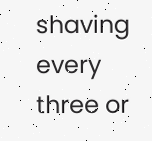shaving every three or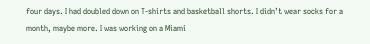four days. I had doubled down on T-shirts and basketball shorts. I didn’t wear socks for a month, maybe more. I was working on a Miami